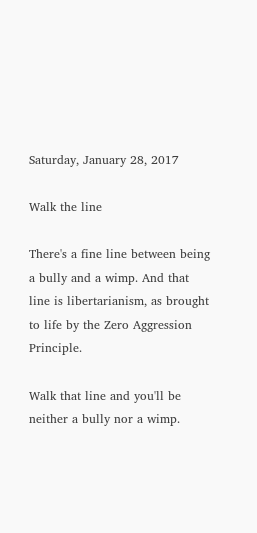Saturday, January 28, 2017

Walk the line

There's a fine line between being a bully and a wimp. And that line is libertarianism, as brought to life by the Zero Aggression Principle.

Walk that line and you'll be neither a bully nor a wimp.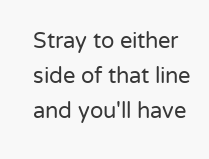Stray to either side of that line and you'll have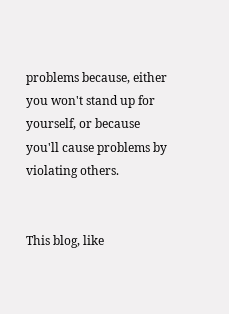problems because, either you won't stand up for yourself, or because you'll cause problems by violating others.


This blog, like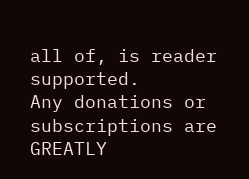all of, is reader supported.
Any donations or subscriptions are GREATLY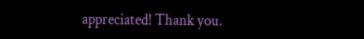appreciated! Thank you.